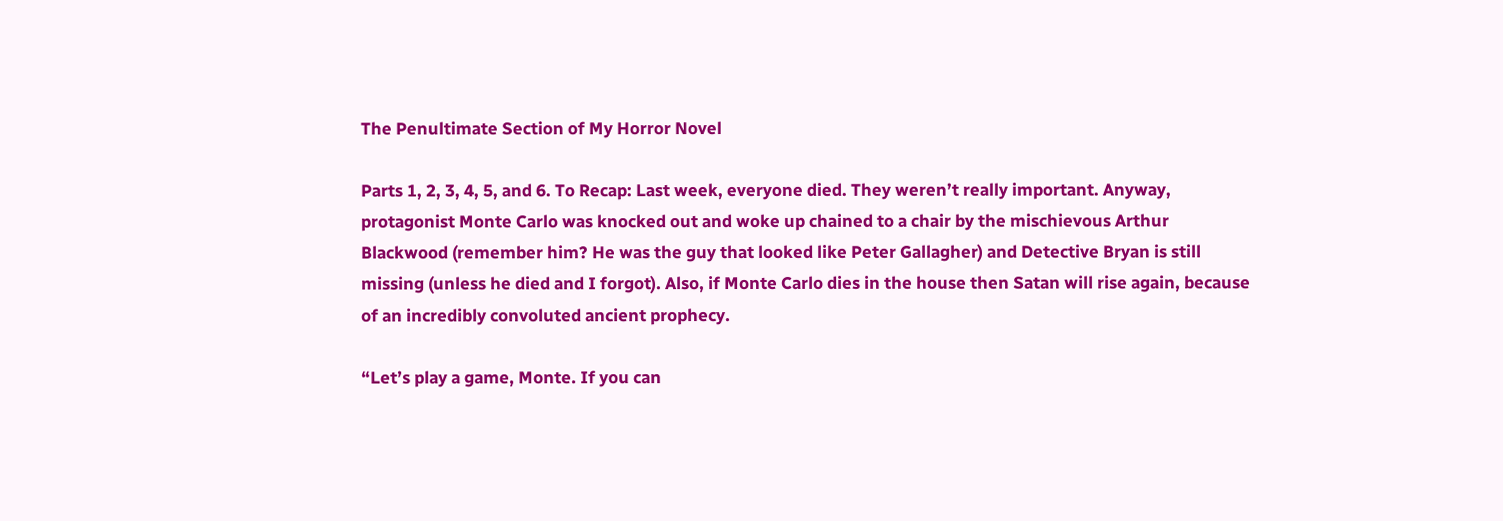The Penultimate Section of My Horror Novel

Parts 1, 2, 3, 4, 5, and 6. To Recap: Last week, everyone died. They weren’t really important. Anyway, protagonist Monte Carlo was knocked out and woke up chained to a chair by the mischievous Arthur Blackwood (remember him? He was the guy that looked like Peter Gallagher) and Detective Bryan is still missing (unless he died and I forgot). Also, if Monte Carlo dies in the house then Satan will rise again, because of an incredibly convoluted ancient prophecy.

“Let’s play a game, Monte. If you can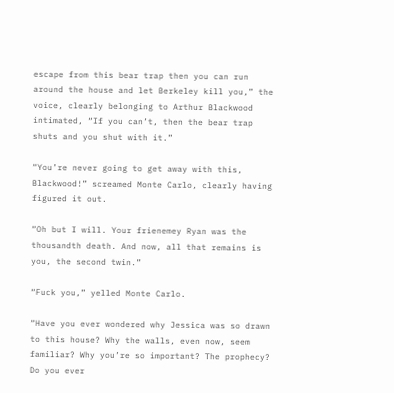escape from this bear trap then you can run around the house and let Berkeley kill you,” the voice, clearly belonging to Arthur Blackwood intimated, “If you can’t, then the bear trap shuts and you shut with it.”

“You’re never going to get away with this, Blackwood!” screamed Monte Carlo, clearly having figured it out.

“Oh but I will. Your frienemey Ryan was the thousandth death. And now, all that remains is you, the second twin.”

“Fuck you,” yelled Monte Carlo.

“Have you ever wondered why Jessica was so drawn to this house? Why the walls, even now, seem familiar? Why you’re so important? The prophecy? Do you ever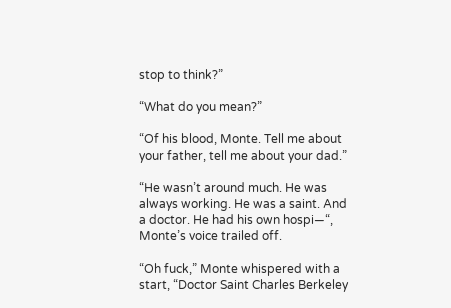stop to think?”

“What do you mean?”

“Of his blood, Monte. Tell me about your father, tell me about your dad.”

“He wasn’t around much. He was always working. He was a saint. And a doctor. He had his own hospi—“, Monte’s voice trailed off.

“Oh fuck,” Monte whispered with a start, “Doctor Saint Charles Berkeley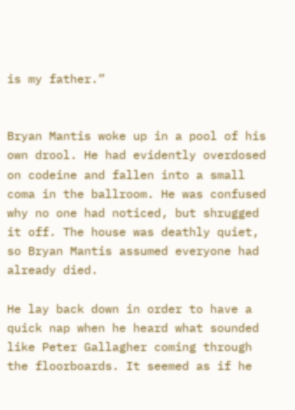is my father.”


Bryan Mantis woke up in a pool of his own drool. He had evidently overdosed on codeine and fallen into a small coma in the ballroom. He was confused why no one had noticed, but shrugged it off. The house was deathly quiet, so Bryan Mantis assumed everyone had already died.

He lay back down in order to have a quick nap when he heard what sounded like Peter Gallagher coming through the floorboards. It seemed as if he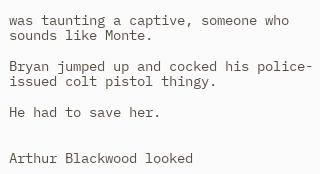was taunting a captive, someone who sounds like Monte.

Bryan jumped up and cocked his police-issued colt pistol thingy.

He had to save her.


Arthur Blackwood looked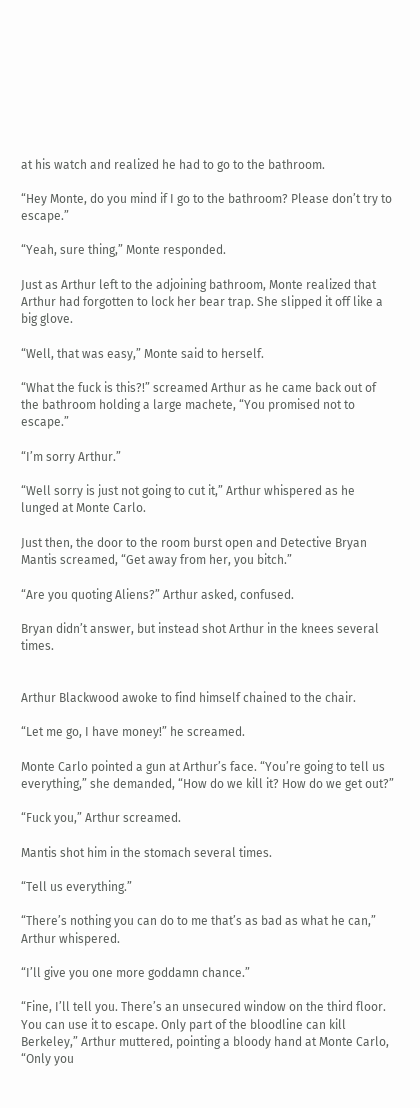at his watch and realized he had to go to the bathroom.

“Hey Monte, do you mind if I go to the bathroom? Please don’t try to escape.”

“Yeah, sure thing,” Monte responded.

Just as Arthur left to the adjoining bathroom, Monte realized that Arthur had forgotten to lock her bear trap. She slipped it off like a big glove.

“Well, that was easy,” Monte said to herself.

“What the fuck is this?!” screamed Arthur as he came back out of the bathroom holding a large machete, “You promised not to escape.”

“I’m sorry Arthur.”

“Well sorry is just not going to cut it,” Arthur whispered as he lunged at Monte Carlo.

Just then, the door to the room burst open and Detective Bryan Mantis screamed, “Get away from her, you bitch.”

“Are you quoting Aliens?” Arthur asked, confused.

Bryan didn’t answer, but instead shot Arthur in the knees several times.


Arthur Blackwood awoke to find himself chained to the chair.

“Let me go, I have money!” he screamed.

Monte Carlo pointed a gun at Arthur’s face. “You’re going to tell us everything,” she demanded, “How do we kill it? How do we get out?”

“Fuck you,” Arthur screamed.

Mantis shot him in the stomach several times.

“Tell us everything.”

“There’s nothing you can do to me that’s as bad as what he can,” Arthur whispered.

“I’ll give you one more goddamn chance.”

“Fine, I’ll tell you. There’s an unsecured window on the third floor. You can use it to escape. Only part of the bloodline can kill Berkeley,” Arthur muttered, pointing a bloody hand at Monte Carlo, “Only you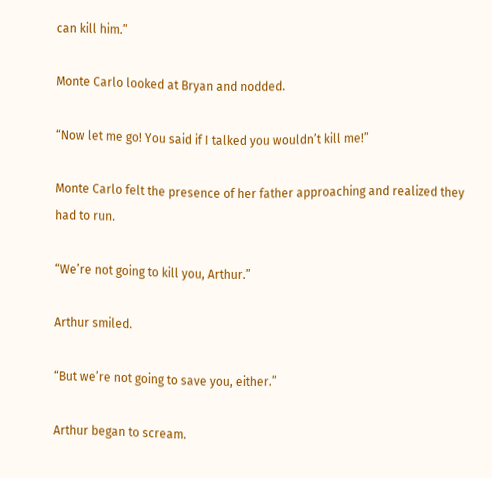can kill him.”

Monte Carlo looked at Bryan and nodded.

“Now let me go! You said if I talked you wouldn’t kill me!”

Monte Carlo felt the presence of her father approaching and realized they had to run.

“We’re not going to kill you, Arthur.”

Arthur smiled.

“But we’re not going to save you, either.”

Arthur began to scream.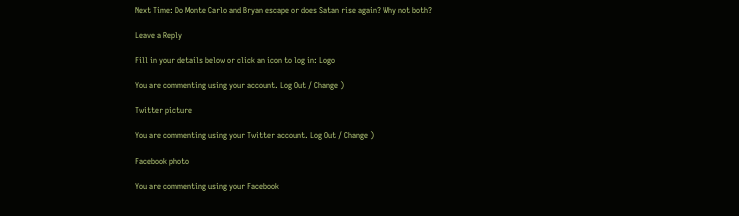Next Time: Do Monte Carlo and Bryan escape or does Satan rise again? Why not both?

Leave a Reply

Fill in your details below or click an icon to log in: Logo

You are commenting using your account. Log Out / Change )

Twitter picture

You are commenting using your Twitter account. Log Out / Change )

Facebook photo

You are commenting using your Facebook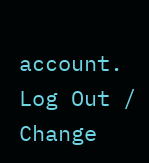account. Log Out / Change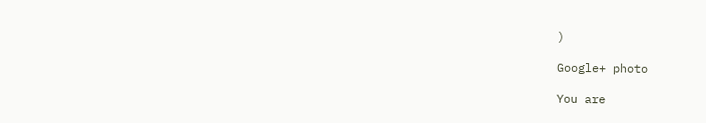)

Google+ photo

You are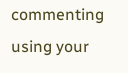commenting using your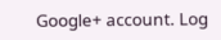Google+ account. Log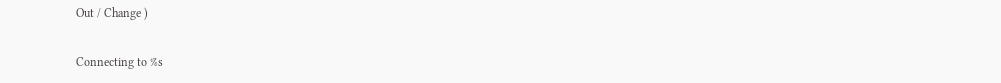Out / Change )

Connecting to %s